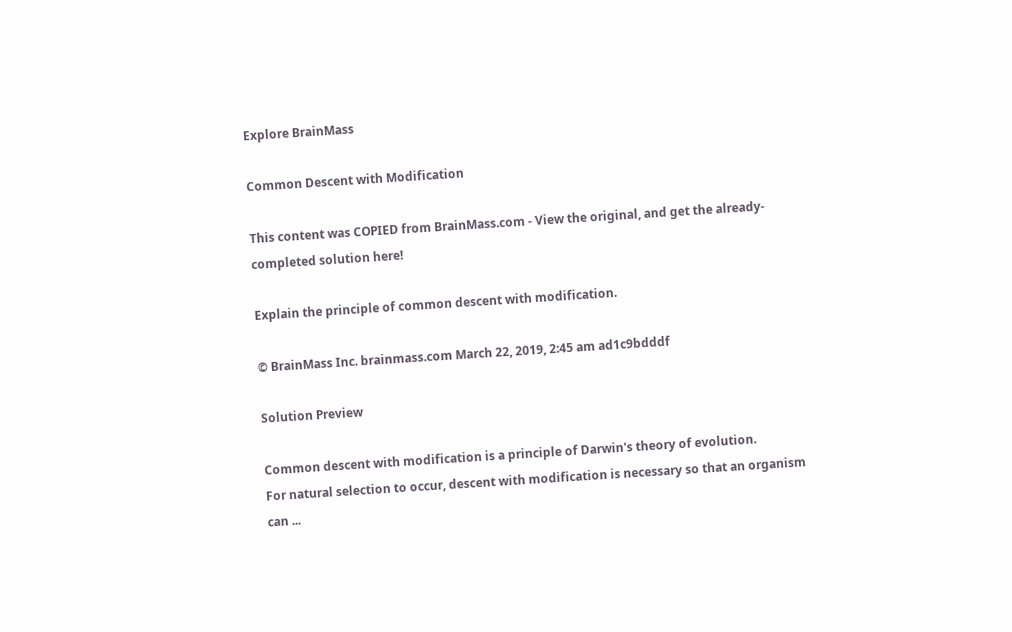Explore BrainMass

Common Descent with Modification

This content was COPIED from BrainMass.com - View the original, and get the already-completed solution here!

Explain the principle of common descent with modification.

© BrainMass Inc. brainmass.com March 22, 2019, 2:45 am ad1c9bdddf

Solution Preview

Common descent with modification is a principle of Darwin's theory of evolution.
For natural selection to occur, descent with modification is necessary so that an organism can ...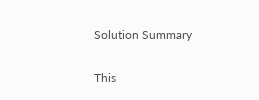Solution Summary

This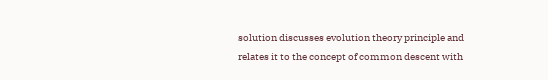solution discusses evolution theory principle and relates it to the concept of common descent with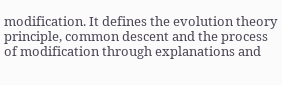modification. It defines the evolution theory principle, common descent and the process of modification through explanations and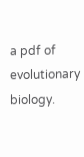a pdf of evolutionary biology.